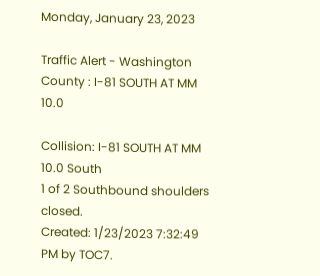Monday, January 23, 2023

Traffic Alert - Washington County : I-81 SOUTH AT MM 10.0

Collision: I-81 SOUTH AT MM 10.0 South
1 of 2 Southbound shoulders closed.
Created: 1/23/2023 7:32:49 PM by TOC7.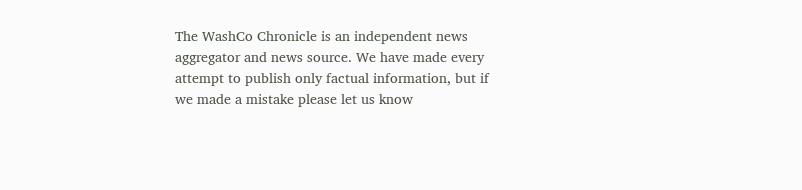The WashCo Chronicle is an independent news aggregator and news source. We have made every attempt to publish only factual information, but if we made a mistake please let us know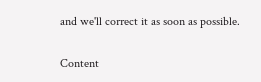and we'll correct it as soon as possible.

Content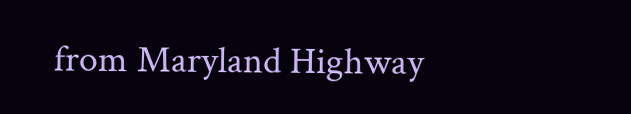from Maryland Highway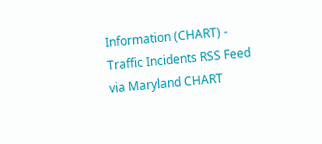Information (CHART) - Traffic Incidents RSS Feed
via Maryland CHART